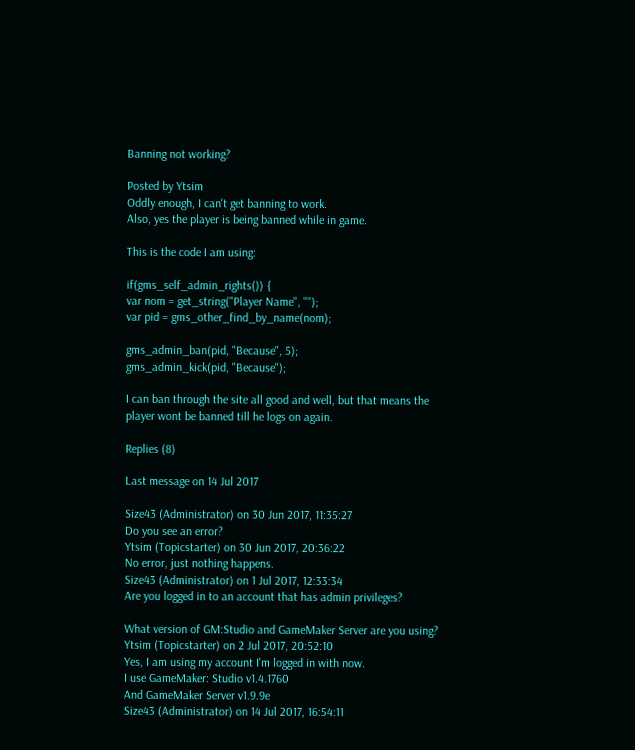Banning not working?

Posted by Ytsim
Oddly enough, I can't get banning to work.
Also, yes the player is being banned while in game.

This is the code I am using:

if(gms_self_admin_rights()) {
var nom = get_string("Player Name", "");
var pid = gms_other_find_by_name(nom);

gms_admin_ban(pid, "Because", 5);
gms_admin_kick(pid, "Because");

I can ban through the site all good and well, but that means the player wont be banned till he logs on again.

Replies (8)

Last message on 14 Jul 2017

Size43 (Administrator) on 30 Jun 2017, 11:35:27
Do you see an error?
Ytsim (Topicstarter) on 30 Jun 2017, 20:36:22
No error, just nothing happens.
Size43 (Administrator) on 1 Jul 2017, 12:33:34
Are you logged in to an account that has admin privileges?

What version of GM:Studio and GameMaker Server are you using?
Ytsim (Topicstarter) on 2 Jul 2017, 20:52:10
Yes, I am using my account I'm logged in with now.
I use GameMaker: Studio v1.4.1760
And GameMaker Server v1.9.9e
Size43 (Administrator) on 14 Jul 2017, 16:54:11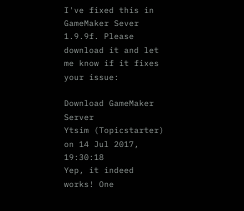I've fixed this in GameMaker Sever 1.9.9f. Please download it and let me know if it fixes your issue:

Download GameMaker Server
Ytsim (Topicstarter) on 14 Jul 2017, 19:30:18
Yep, it indeed works! One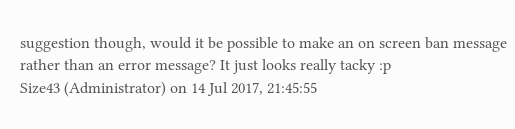suggestion though, would it be possible to make an on screen ban message rather than an error message? It just looks really tacky :p
Size43 (Administrator) on 14 Jul 2017, 21:45:55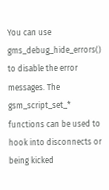You can use gms_debug_hide_errors() to disable the error messages. The gsm_script_set_* functions can be used to hook into disconnects or being kicked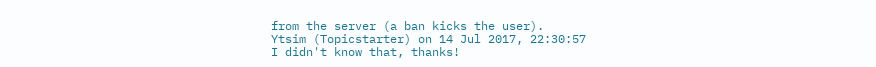from the server (a ban kicks the user).
Ytsim (Topicstarter) on 14 Jul 2017, 22:30:57
I didn't know that, thanks!